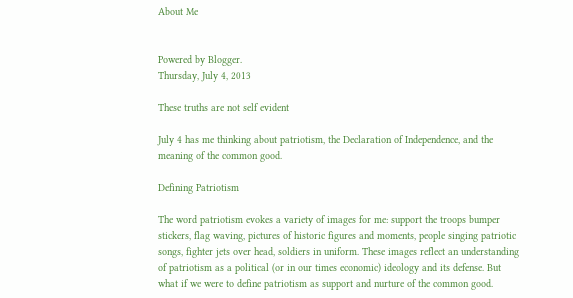About Me


Powered by Blogger.
Thursday, July 4, 2013

These truths are not self evident

July 4 has me thinking about patriotism, the Declaration of Independence, and the meaning of the common good.

Defining Patriotism

The word patriotism evokes a variety of images for me: support the troops bumper stickers, flag waving, pictures of historic figures and moments, people singing patriotic songs, fighter jets over head, soldiers in uniform. These images reflect an understanding of patriotism as a political (or in our times economic) ideology and its defense. But what if we were to define patriotism as support and nurture of the common good.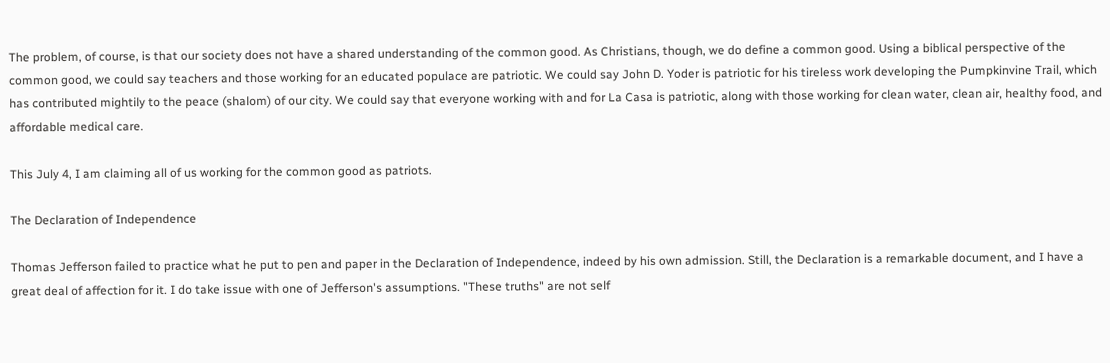The problem, of course, is that our society does not have a shared understanding of the common good. As Christians, though, we do define a common good. Using a biblical perspective of the common good, we could say teachers and those working for an educated populace are patriotic. We could say John D. Yoder is patriotic for his tireless work developing the Pumpkinvine Trail, which has contributed mightily to the peace (shalom) of our city. We could say that everyone working with and for La Casa is patriotic, along with those working for clean water, clean air, healthy food, and affordable medical care.

This July 4, I am claiming all of us working for the common good as patriots.

The Declaration of Independence

Thomas Jefferson failed to practice what he put to pen and paper in the Declaration of Independence, indeed by his own admission. Still, the Declaration is a remarkable document, and I have a great deal of affection for it. I do take issue with one of Jefferson's assumptions. "These truths" are not self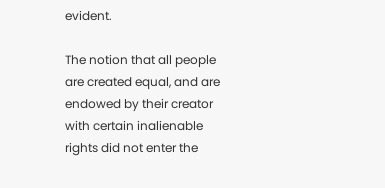evident.

The notion that all people are created equal, and are endowed by their creator with certain inalienable rights did not enter the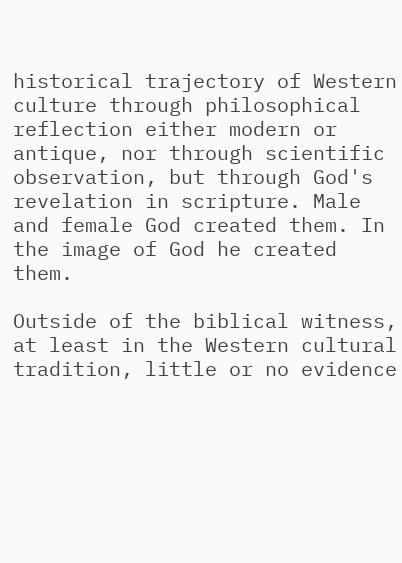historical trajectory of Western culture through philosophical reflection either modern or antique, nor through scientific observation, but through God's revelation in scripture. Male and female God created them. In the image of God he created them.

Outside of the biblical witness, at least in the Western cultural tradition, little or no evidence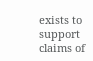exists to support claims of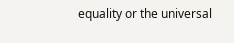equality or the universal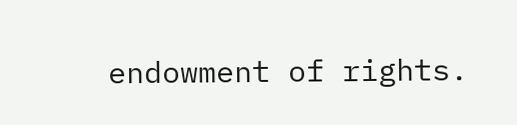endowment of rights.